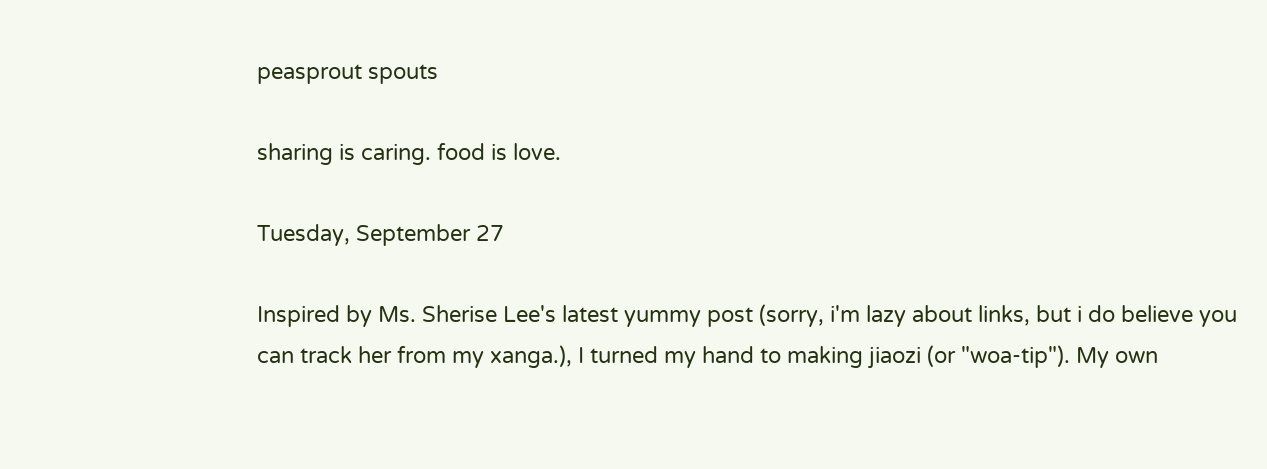peasprout spouts

sharing is caring. food is love.

Tuesday, September 27

Inspired by Ms. Sherise Lee's latest yummy post (sorry, i'm lazy about links, but i do believe you can track her from my xanga.), I turned my hand to making jiaozi (or "woa-tip"). My own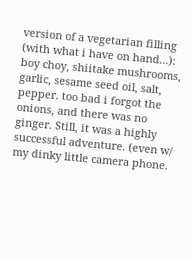version of a vegetarian filling (with what i have on hand...): boy choy, shiitake mushrooms, garlic, sesame seed oil, salt, pepper. too bad i forgot the onions, and there was no ginger. Still, it was a highly successful adventure. (even w/ my dinky little camera phone.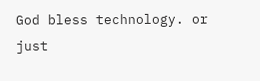God bless technology. or just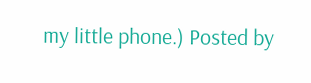my little phone.) Posted by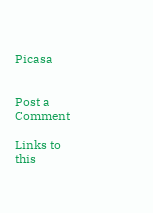Picasa


Post a Comment

Links to this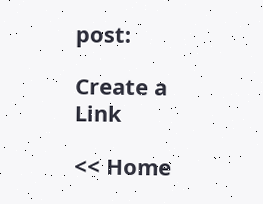post:

Create a Link

<< Home